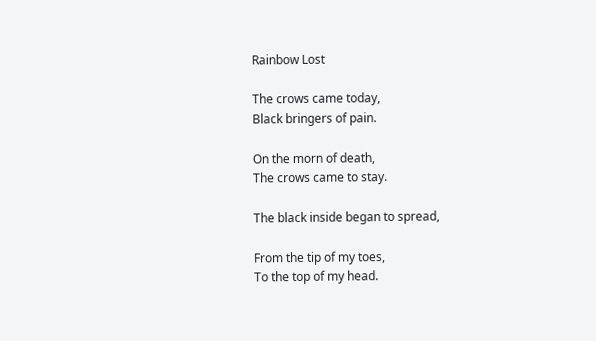Rainbow Lost

The crows came today,
Black bringers of pain.

On the morn of death,
The crows came to stay.

The black inside began to spread,

From the tip of my toes,
To the top of my head.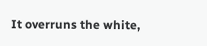It overruns the white,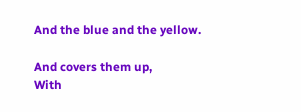And the blue and the yellow.

And covers them up,
With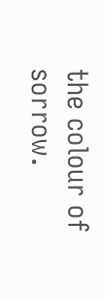the colour of sorrow.